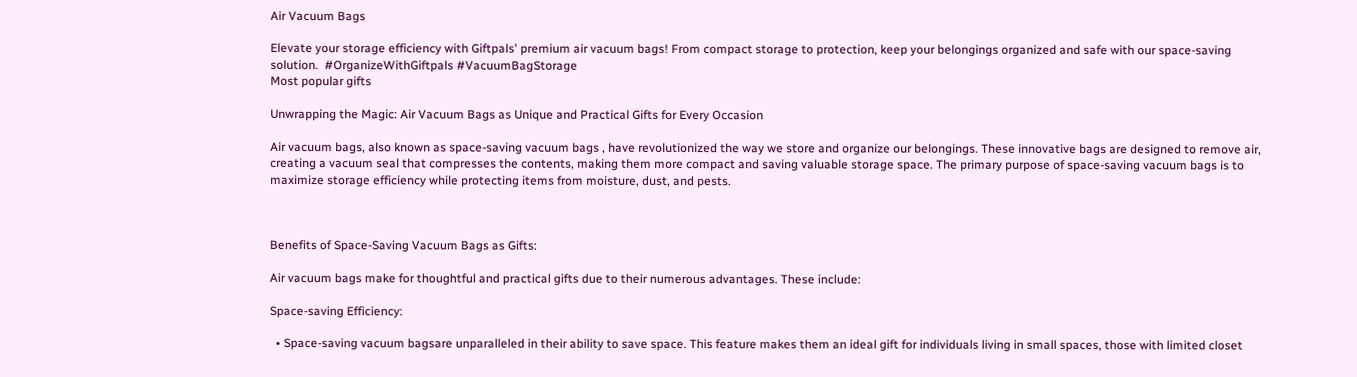Air Vacuum Bags

Elevate your storage efficiency with Giftpals' premium air vacuum bags! From compact storage to protection, keep your belongings organized and safe with our space-saving solution.  #OrganizeWithGiftpals #VacuumBagStorage
Most popular gifts

Unwrapping the Magic: Air Vacuum Bags as Unique and Practical Gifts for Every Occasion

Air vacuum bags, also known as space-saving vacuum bags , have revolutionized the way we store and organize our belongings. These innovative bags are designed to remove air, creating a vacuum seal that compresses the contents, making them more compact and saving valuable storage space. The primary purpose of space-saving vacuum bags is to maximize storage efficiency while protecting items from moisture, dust, and pests.



Benefits of Space-Saving Vacuum Bags as Gifts:

Air vacuum bags make for thoughtful and practical gifts due to their numerous advantages. These include:

Space-saving Efficiency:

  • Space-saving vacuum bagsare unparalleled in their ability to save space. This feature makes them an ideal gift for individuals living in small spaces, those with limited closet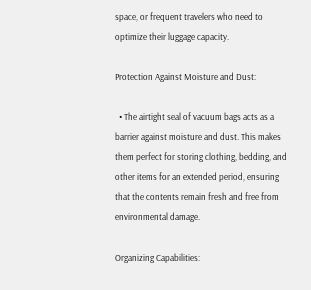space, or frequent travelers who need to optimize their luggage capacity.

Protection Against Moisture and Dust:

  • The airtight seal of vacuum bags acts as a barrier against moisture and dust. This makes them perfect for storing clothing, bedding, and other items for an extended period, ensuring that the contents remain fresh and free from environmental damage.

Organizing Capabilities: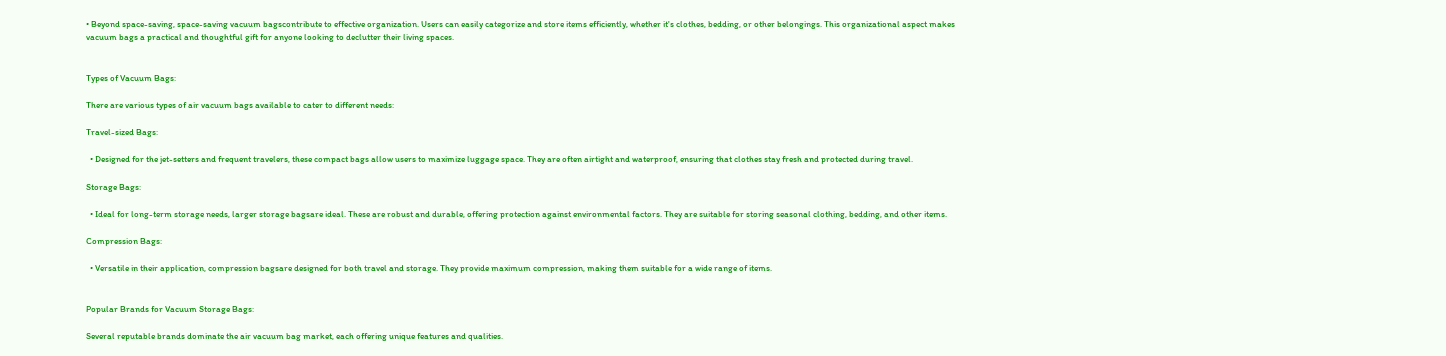• Beyond space-saving, space-saving vacuum bagscontribute to effective organization. Users can easily categorize and store items efficiently, whether it's clothes, bedding, or other belongings. This organizational aspect makes vacuum bags a practical and thoughtful gift for anyone looking to declutter their living spaces.


Types of Vacuum Bags:

There are various types of air vacuum bags available to cater to different needs:

Travel-sized Bags:

  • Designed for the jet-setters and frequent travelers, these compact bags allow users to maximize luggage space. They are often airtight and waterproof, ensuring that clothes stay fresh and protected during travel.

Storage Bags:

  • Ideal for long-term storage needs, larger storage bagsare ideal. These are robust and durable, offering protection against environmental factors. They are suitable for storing seasonal clothing, bedding, and other items.

Compression Bags:

  • Versatile in their application, compression bagsare designed for both travel and storage. They provide maximum compression, making them suitable for a wide range of items.


Popular Brands for Vacuum Storage Bags:

Several reputable brands dominate the air vacuum bag market, each offering unique features and qualities.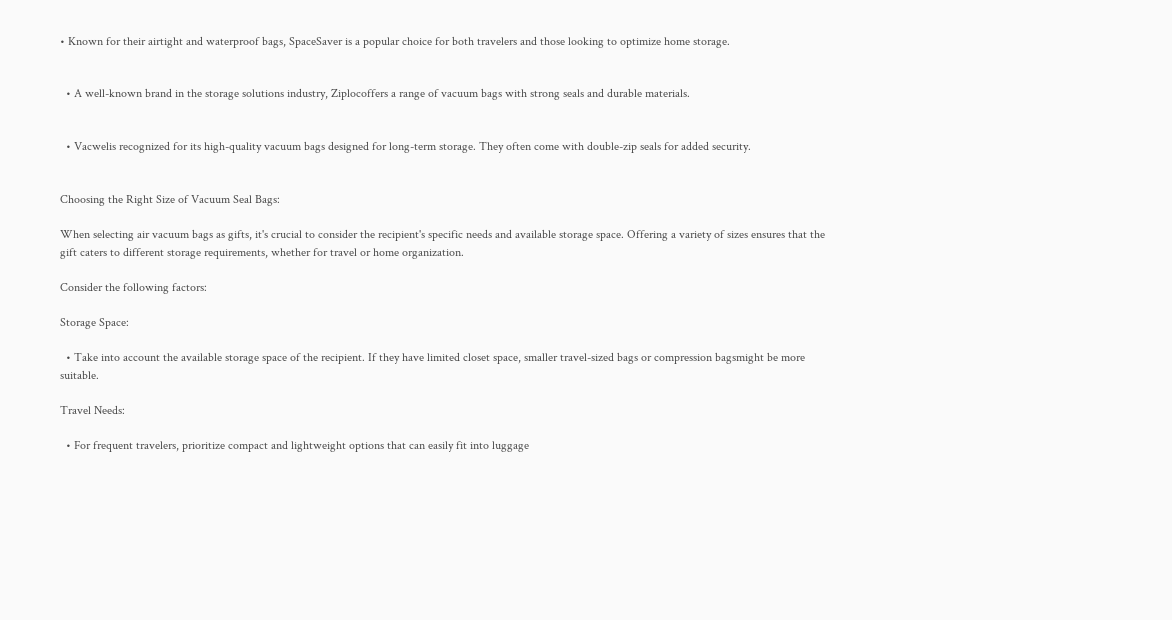• Known for their airtight and waterproof bags, SpaceSaver is a popular choice for both travelers and those looking to optimize home storage.


  • A well-known brand in the storage solutions industry, Ziplocoffers a range of vacuum bags with strong seals and durable materials.


  • Vacwelis recognized for its high-quality vacuum bags designed for long-term storage. They often come with double-zip seals for added security.


Choosing the Right Size of Vacuum Seal Bags:

When selecting air vacuum bags as gifts, it's crucial to consider the recipient's specific needs and available storage space. Offering a variety of sizes ensures that the gift caters to different storage requirements, whether for travel or home organization.

Consider the following factors:

Storage Space:

  • Take into account the available storage space of the recipient. If they have limited closet space, smaller travel-sized bags or compression bagsmight be more suitable.

Travel Needs:

  • For frequent travelers, prioritize compact and lightweight options that can easily fit into luggage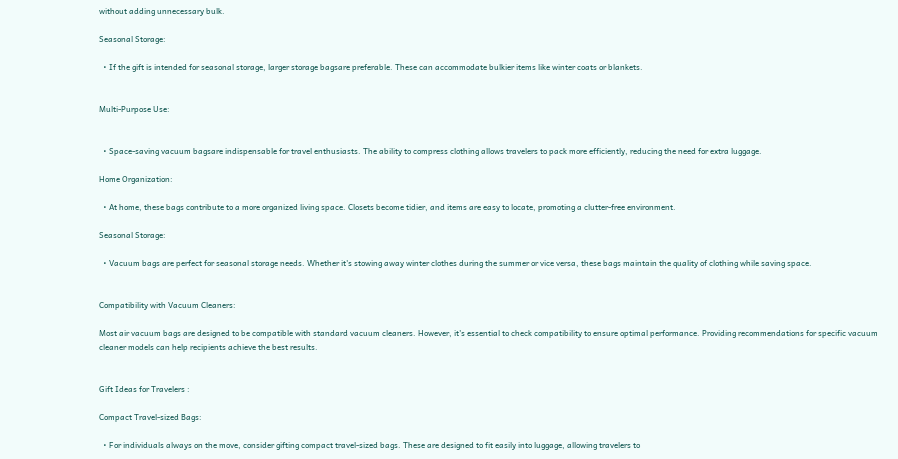without adding unnecessary bulk.

Seasonal Storage:

  • If the gift is intended for seasonal storage, larger storage bagsare preferable. These can accommodate bulkier items like winter coats or blankets.


Multi-Purpose Use:


  • Space-saving vacuum bagsare indispensable for travel enthusiasts. The ability to compress clothing allows travelers to pack more efficiently, reducing the need for extra luggage.

Home Organization:

  • At home, these bags contribute to a more organized living space. Closets become tidier, and items are easy to locate, promoting a clutter-free environment.

Seasonal Storage:

  • Vacuum bags are perfect for seasonal storage needs. Whether it's stowing away winter clothes during the summer or vice versa, these bags maintain the quality of clothing while saving space.


Compatibility with Vacuum Cleaners:

Most air vacuum bags are designed to be compatible with standard vacuum cleaners. However, it's essential to check compatibility to ensure optimal performance. Providing recommendations for specific vacuum cleaner models can help recipients achieve the best results.


Gift Ideas for Travelers :

Compact Travel-sized Bags:

  • For individuals always on the move, consider gifting compact travel-sized bags. These are designed to fit easily into luggage, allowing travelers to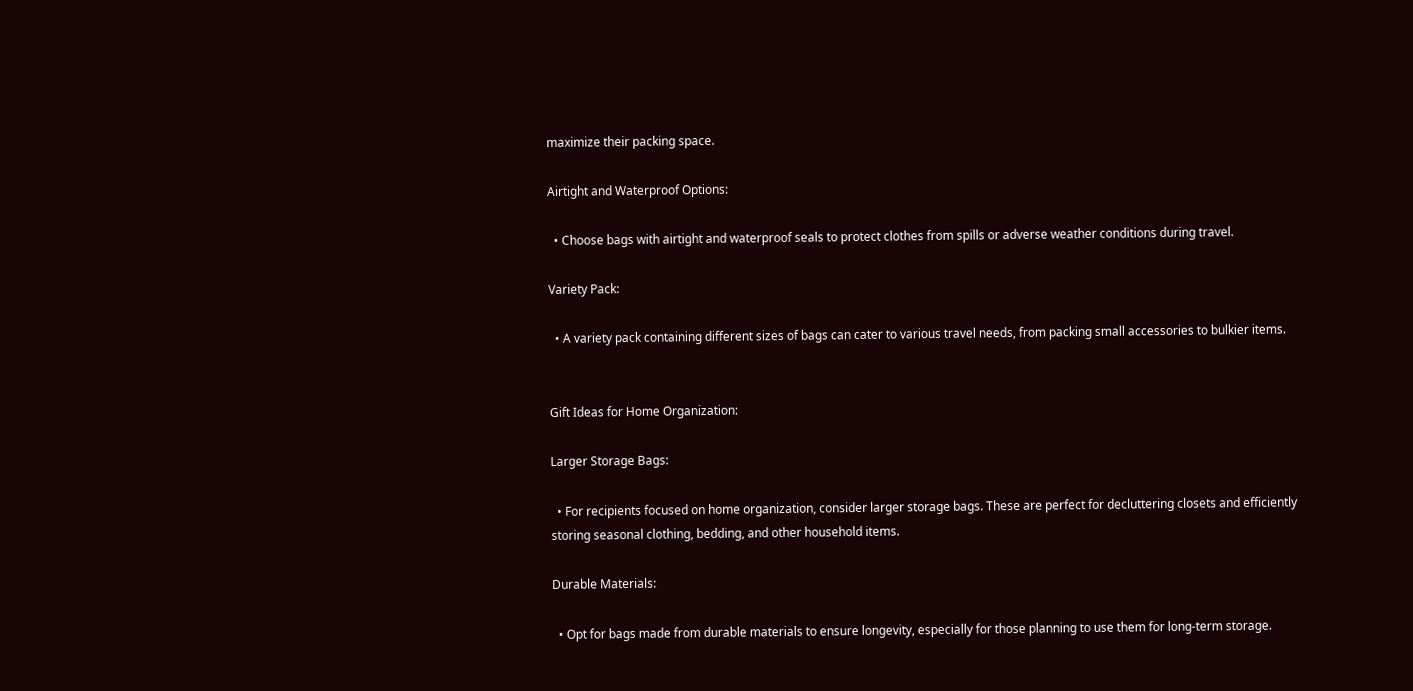maximize their packing space.

Airtight and Waterproof Options:

  • Choose bags with airtight and waterproof seals to protect clothes from spills or adverse weather conditions during travel.

Variety Pack:

  • A variety pack containing different sizes of bags can cater to various travel needs, from packing small accessories to bulkier items.


Gift Ideas for Home Organization:

Larger Storage Bags:

  • For recipients focused on home organization, consider larger storage bags. These are perfect for decluttering closets and efficiently storing seasonal clothing, bedding, and other household items.

Durable Materials:

  • Opt for bags made from durable materials to ensure longevity, especially for those planning to use them for long-term storage.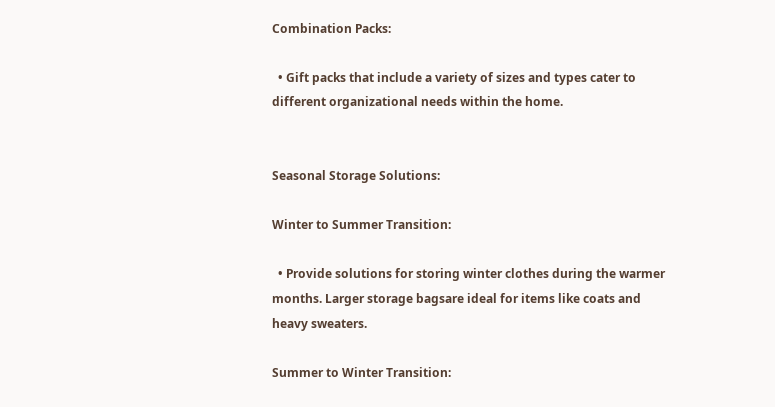Combination Packs:

  • Gift packs that include a variety of sizes and types cater to different organizational needs within the home.


Seasonal Storage Solutions:

Winter to Summer Transition:

  • Provide solutions for storing winter clothes during the warmer months. Larger storage bagsare ideal for items like coats and heavy sweaters.

Summer to Winter Transition: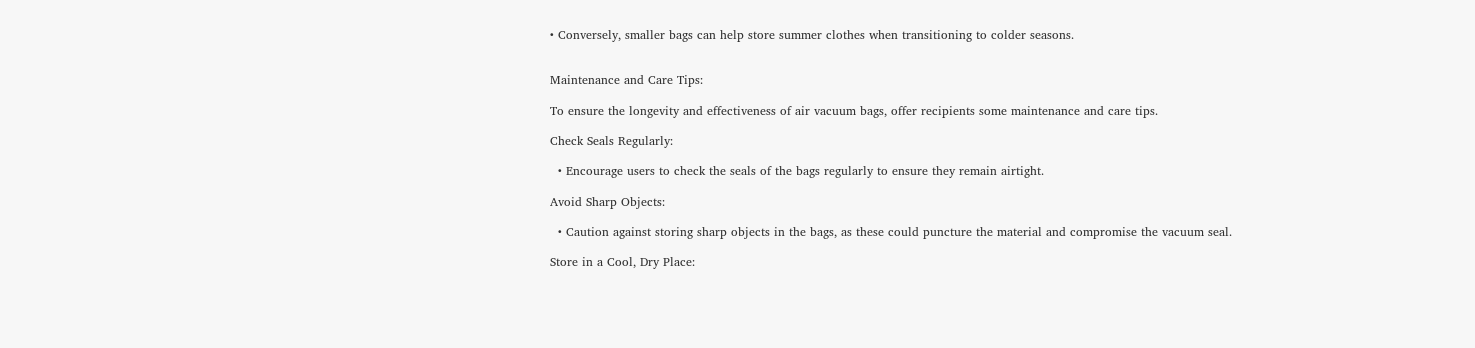• Conversely, smaller bags can help store summer clothes when transitioning to colder seasons.


Maintenance and Care Tips:

To ensure the longevity and effectiveness of air vacuum bags, offer recipients some maintenance and care tips.

Check Seals Regularly:

  • Encourage users to check the seals of the bags regularly to ensure they remain airtight.

Avoid Sharp Objects:

  • Caution against storing sharp objects in the bags, as these could puncture the material and compromise the vacuum seal.

Store in a Cool, Dry Place: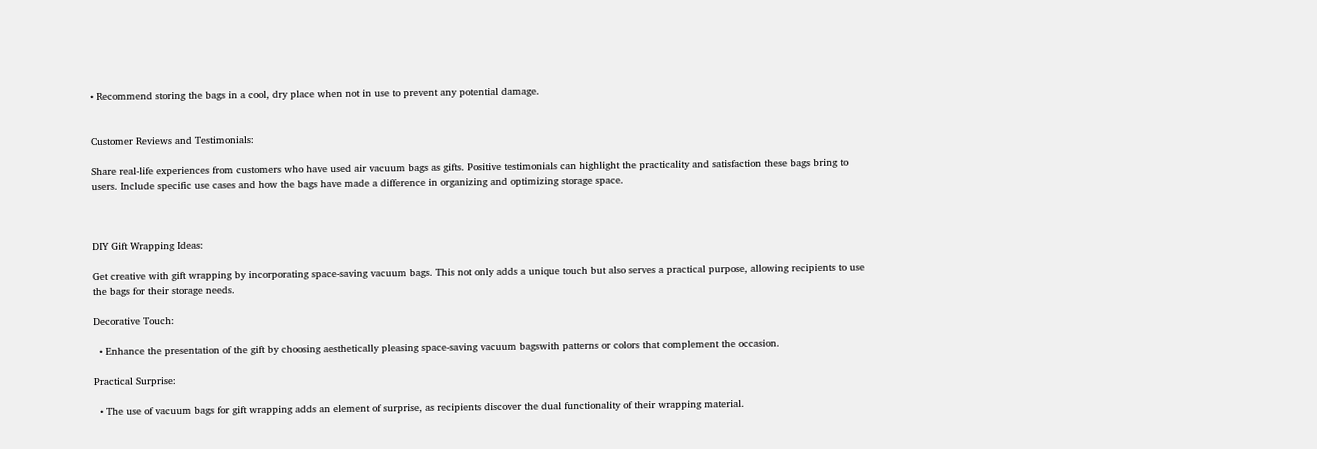• Recommend storing the bags in a cool, dry place when not in use to prevent any potential damage.


Customer Reviews and Testimonials:

Share real-life experiences from customers who have used air vacuum bags as gifts. Positive testimonials can highlight the practicality and satisfaction these bags bring to users. Include specific use cases and how the bags have made a difference in organizing and optimizing storage space.



DIY Gift Wrapping Ideas:

Get creative with gift wrapping by incorporating space-saving vacuum bags. This not only adds a unique touch but also serves a practical purpose, allowing recipients to use the bags for their storage needs.

Decorative Touch:

  • Enhance the presentation of the gift by choosing aesthetically pleasing space-saving vacuum bagswith patterns or colors that complement the occasion.

Practical Surprise:

  • The use of vacuum bags for gift wrapping adds an element of surprise, as recipients discover the dual functionality of their wrapping material.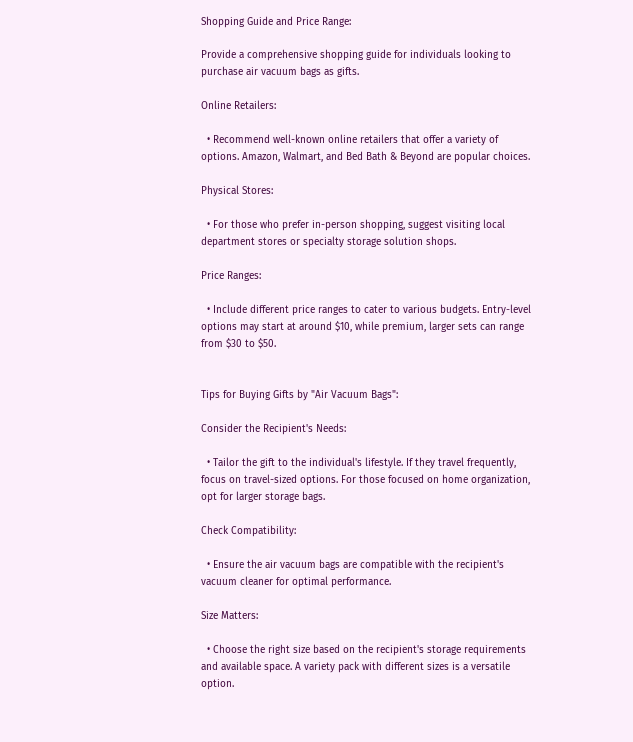Shopping Guide and Price Range:

Provide a comprehensive shopping guide for individuals looking to purchase air vacuum bags as gifts.

Online Retailers:

  • Recommend well-known online retailers that offer a variety of options. Amazon, Walmart, and Bed Bath & Beyond are popular choices.

Physical Stores:

  • For those who prefer in-person shopping, suggest visiting local department stores or specialty storage solution shops.

Price Ranges:

  • Include different price ranges to cater to various budgets. Entry-level options may start at around $10, while premium, larger sets can range from $30 to $50.


Tips for Buying Gifts by "Air Vacuum Bags":

Consider the Recipient's Needs:

  • Tailor the gift to the individual's lifestyle. If they travel frequently, focus on travel-sized options. For those focused on home organization, opt for larger storage bags.

Check Compatibility:

  • Ensure the air vacuum bags are compatible with the recipient's vacuum cleaner for optimal performance.

Size Matters:

  • Choose the right size based on the recipient's storage requirements and available space. A variety pack with different sizes is a versatile option.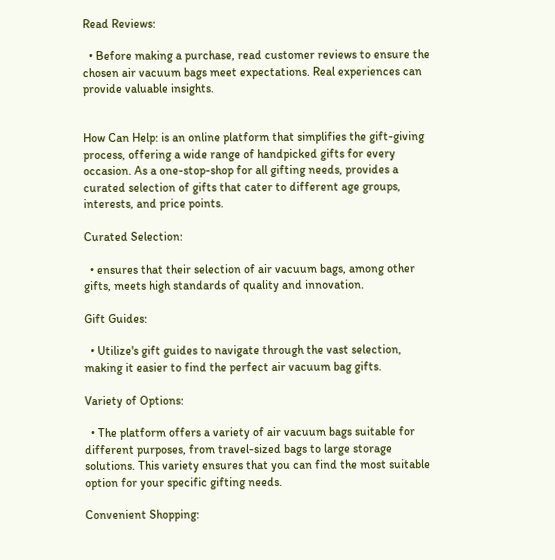Read Reviews:

  • Before making a purchase, read customer reviews to ensure the chosen air vacuum bags meet expectations. Real experiences can provide valuable insights.


How Can Help: is an online platform that simplifies the gift-giving process, offering a wide range of handpicked gifts for every occasion. As a one-stop-shop for all gifting needs, provides a curated selection of gifts that cater to different age groups, interests, and price points.

Curated Selection:

  • ensures that their selection of air vacuum bags, among other gifts, meets high standards of quality and innovation.

Gift Guides:

  • Utilize's gift guides to navigate through the vast selection, making it easier to find the perfect air vacuum bag gifts.

Variety of Options:

  • The platform offers a variety of air vacuum bags suitable for different purposes, from travel-sized bags to large storage solutions. This variety ensures that you can find the most suitable option for your specific gifting needs.

Convenient Shopping: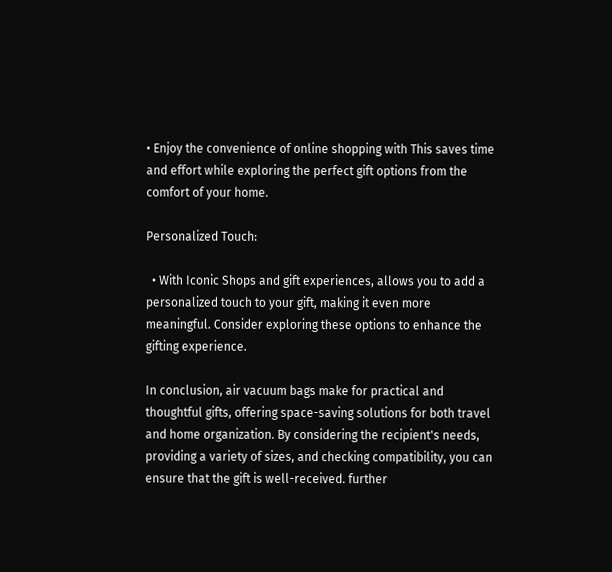• Enjoy the convenience of online shopping with This saves time and effort while exploring the perfect gift options from the comfort of your home.

Personalized Touch:

  • With Iconic Shops and gift experiences, allows you to add a personalized touch to your gift, making it even more meaningful. Consider exploring these options to enhance the gifting experience.

In conclusion, air vacuum bags make for practical and thoughtful gifts, offering space-saving solutions for both travel and home organization. By considering the recipient's needs, providing a variety of sizes, and checking compatibility, you can ensure that the gift is well-received. further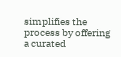simplifies the process by offering a curated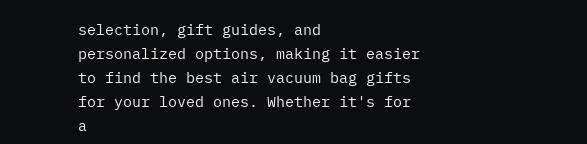selection, gift guides, and personalized options, making it easier to find the best air vacuum bag gifts for your loved ones. Whether it's for a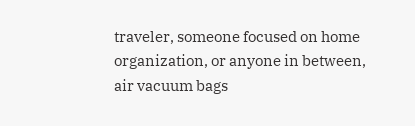traveler, someone focused on home organization, or anyone in between, air vacuum bags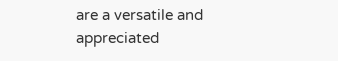are a versatile and appreciated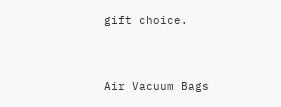gift choice.


Air Vacuum Bags